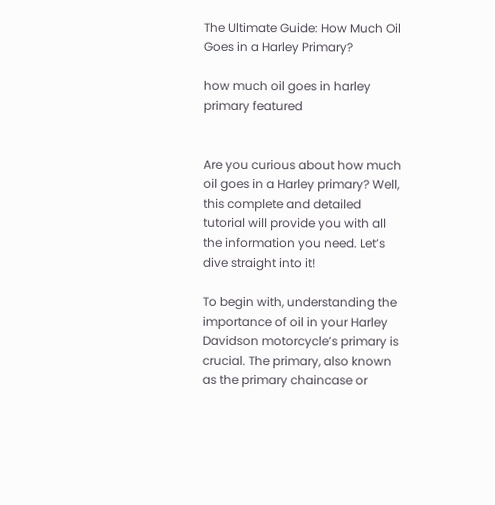The Ultimate Guide: How Much Oil Goes in a Harley Primary?

how much oil goes in harley primary featured


Are you curious about how much oil goes in a Harley primary? Well, this complete and detailed tutorial will provide you with all the information you need. Let’s dive straight into it!

To begin with, understanding the importance of oil in your Harley Davidson motorcycle’s primary is crucial. The primary, also known as the primary chaincase or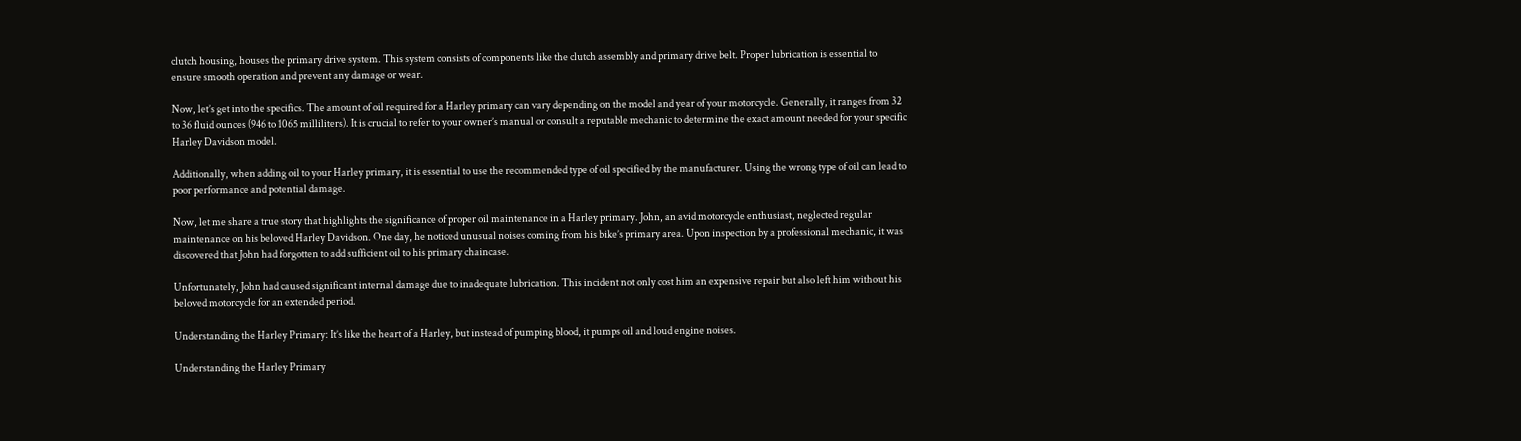clutch housing, houses the primary drive system. This system consists of components like the clutch assembly and primary drive belt. Proper lubrication is essential to ensure smooth operation and prevent any damage or wear.

Now, let’s get into the specifics. The amount of oil required for a Harley primary can vary depending on the model and year of your motorcycle. Generally, it ranges from 32 to 36 fluid ounces (946 to 1065 milliliters). It is crucial to refer to your owner’s manual or consult a reputable mechanic to determine the exact amount needed for your specific Harley Davidson model.

Additionally, when adding oil to your Harley primary, it is essential to use the recommended type of oil specified by the manufacturer. Using the wrong type of oil can lead to poor performance and potential damage.

Now, let me share a true story that highlights the significance of proper oil maintenance in a Harley primary. John, an avid motorcycle enthusiast, neglected regular maintenance on his beloved Harley Davidson. One day, he noticed unusual noises coming from his bike’s primary area. Upon inspection by a professional mechanic, it was discovered that John had forgotten to add sufficient oil to his primary chaincase.

Unfortunately, John had caused significant internal damage due to inadequate lubrication. This incident not only cost him an expensive repair but also left him without his beloved motorcycle for an extended period.

Understanding the Harley Primary: It’s like the heart of a Harley, but instead of pumping blood, it pumps oil and loud engine noises.

Understanding the Harley Primary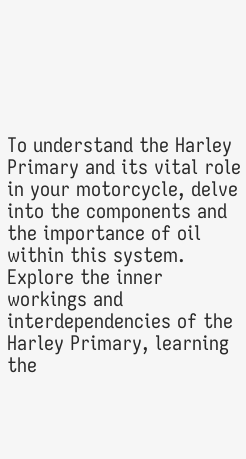To understand the Harley Primary and its vital role in your motorcycle, delve into the components and the importance of oil within this system. Explore the inner workings and interdependencies of the Harley Primary, learning the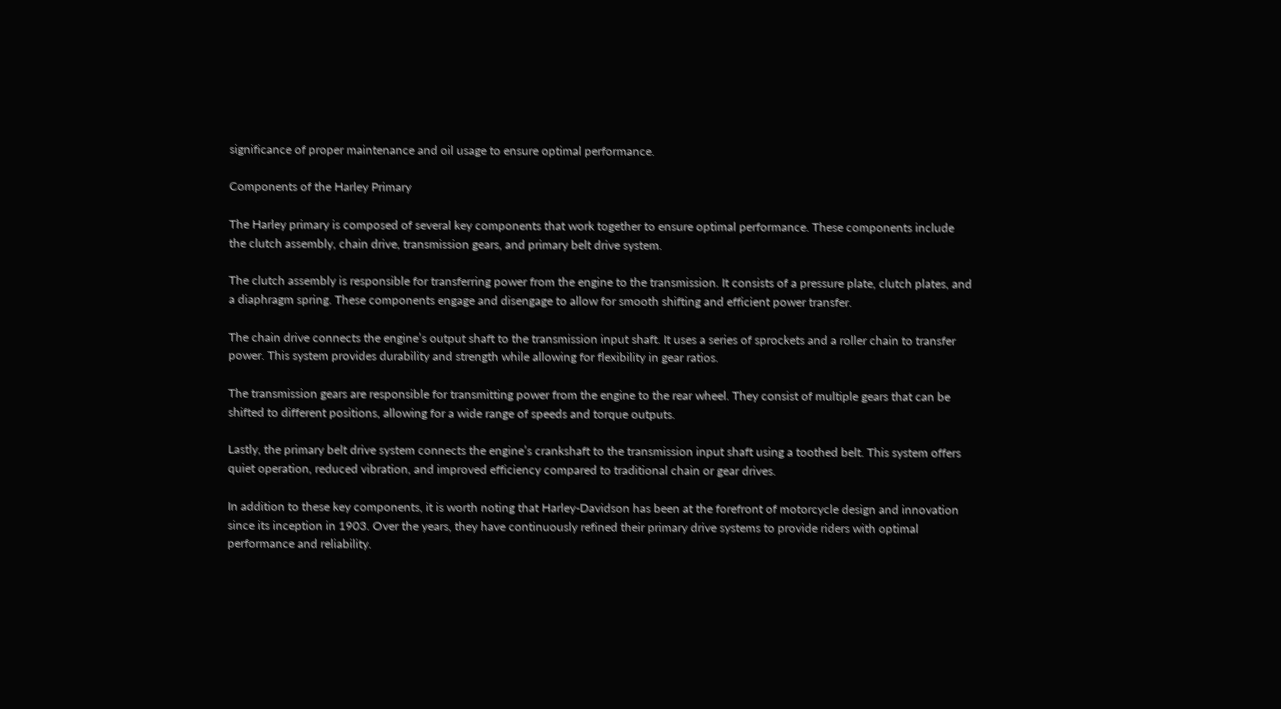significance of proper maintenance and oil usage to ensure optimal performance.

Components of the Harley Primary

The Harley primary is composed of several key components that work together to ensure optimal performance. These components include the clutch assembly, chain drive, transmission gears, and primary belt drive system.

The clutch assembly is responsible for transferring power from the engine to the transmission. It consists of a pressure plate, clutch plates, and a diaphragm spring. These components engage and disengage to allow for smooth shifting and efficient power transfer.

The chain drive connects the engine’s output shaft to the transmission input shaft. It uses a series of sprockets and a roller chain to transfer power. This system provides durability and strength while allowing for flexibility in gear ratios.

The transmission gears are responsible for transmitting power from the engine to the rear wheel. They consist of multiple gears that can be shifted to different positions, allowing for a wide range of speeds and torque outputs.

Lastly, the primary belt drive system connects the engine’s crankshaft to the transmission input shaft using a toothed belt. This system offers quiet operation, reduced vibration, and improved efficiency compared to traditional chain or gear drives.

In addition to these key components, it is worth noting that Harley-Davidson has been at the forefront of motorcycle design and innovation since its inception in 1903. Over the years, they have continuously refined their primary drive systems to provide riders with optimal performance and reliability.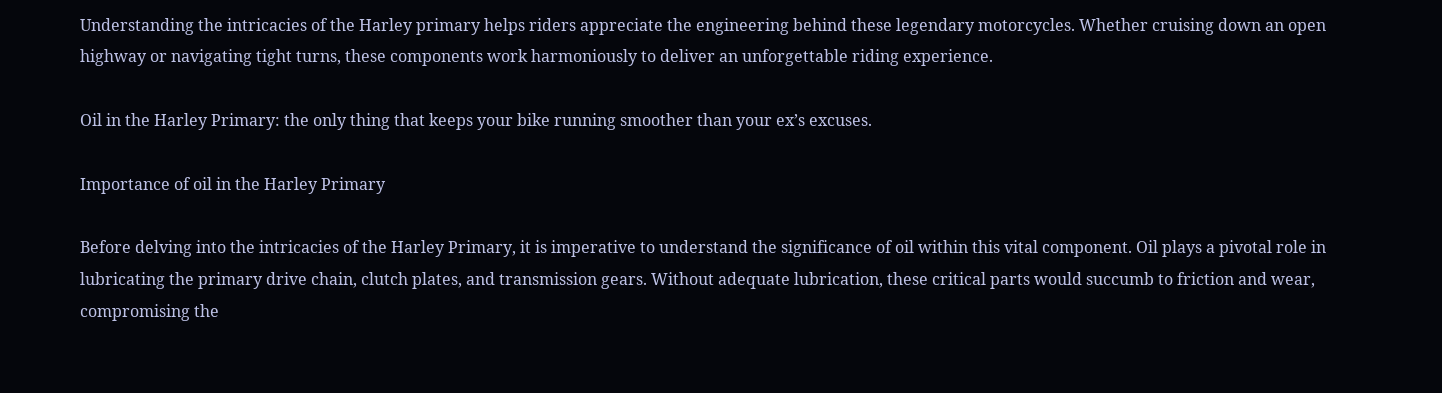Understanding the intricacies of the Harley primary helps riders appreciate the engineering behind these legendary motorcycles. Whether cruising down an open highway or navigating tight turns, these components work harmoniously to deliver an unforgettable riding experience.

Oil in the Harley Primary: the only thing that keeps your bike running smoother than your ex’s excuses.

Importance of oil in the Harley Primary

Before delving into the intricacies of the Harley Primary, it is imperative to understand the significance of oil within this vital component. Oil plays a pivotal role in lubricating the primary drive chain, clutch plates, and transmission gears. Without adequate lubrication, these critical parts would succumb to friction and wear, compromising the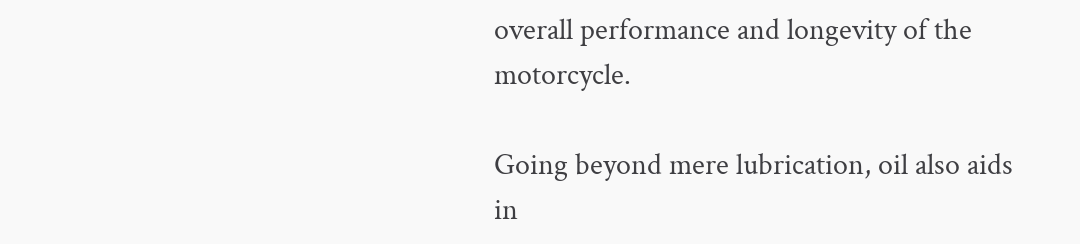overall performance and longevity of the motorcycle.

Going beyond mere lubrication, oil also aids in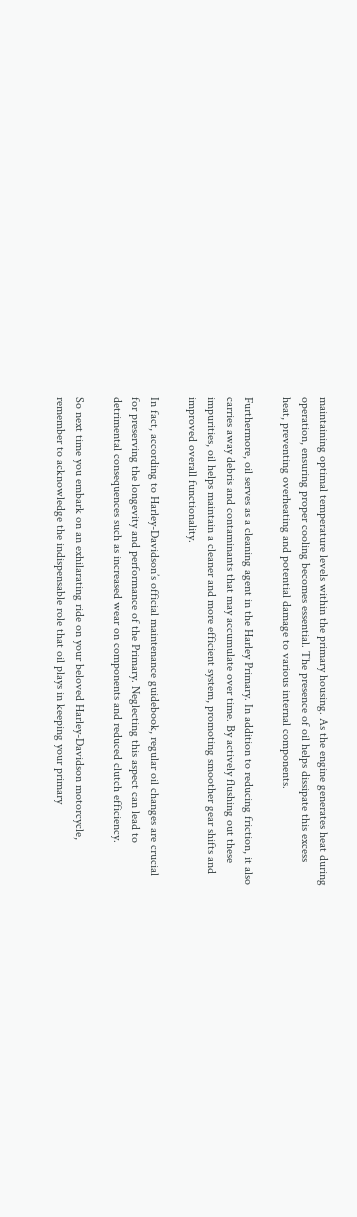maintaining optimal temperature levels within the primary housing. As the engine generates heat during operation, ensuring proper cooling becomes essential. The presence of oil helps dissipate this excess heat, preventing overheating and potential damage to various internal components.

Furthermore, oil serves as a cleaning agent in the Harley Primary. In addition to reducing friction, it also carries away debris and contaminants that may accumulate over time. By actively flushing out these impurities, oil helps maintain a cleaner and more efficient system, promoting smoother gear shifts and improved overall functionality.

In fact, according to Harley-Davidson’s official maintenance guidebook, regular oil changes are crucial for preserving the longevity and performance of the Primary. Neglecting this aspect can lead to detrimental consequences such as increased wear on components and reduced clutch efficiency.

So next time you embark on an exhilarating ride on your beloved Harley-Davidson motorcycle, remember to acknowledge the indispensable role that oil plays in keeping your primary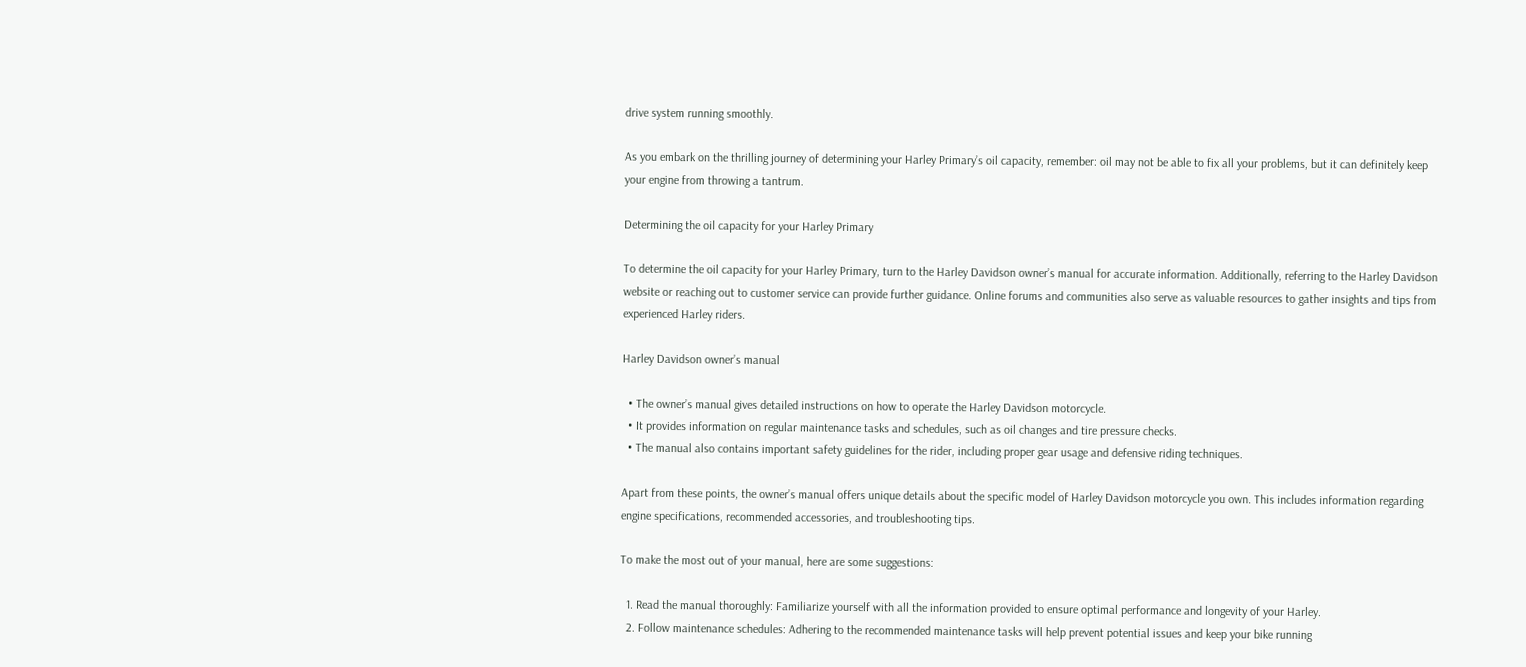drive system running smoothly.

As you embark on the thrilling journey of determining your Harley Primary’s oil capacity, remember: oil may not be able to fix all your problems, but it can definitely keep your engine from throwing a tantrum.

Determining the oil capacity for your Harley Primary

To determine the oil capacity for your Harley Primary, turn to the Harley Davidson owner’s manual for accurate information. Additionally, referring to the Harley Davidson website or reaching out to customer service can provide further guidance. Online forums and communities also serve as valuable resources to gather insights and tips from experienced Harley riders.

Harley Davidson owner’s manual

  • The owner’s manual gives detailed instructions on how to operate the Harley Davidson motorcycle.
  • It provides information on regular maintenance tasks and schedules, such as oil changes and tire pressure checks.
  • The manual also contains important safety guidelines for the rider, including proper gear usage and defensive riding techniques.

Apart from these points, the owner’s manual offers unique details about the specific model of Harley Davidson motorcycle you own. This includes information regarding engine specifications, recommended accessories, and troubleshooting tips.

To make the most out of your manual, here are some suggestions:

  1. Read the manual thoroughly: Familiarize yourself with all the information provided to ensure optimal performance and longevity of your Harley.
  2. Follow maintenance schedules: Adhering to the recommended maintenance tasks will help prevent potential issues and keep your bike running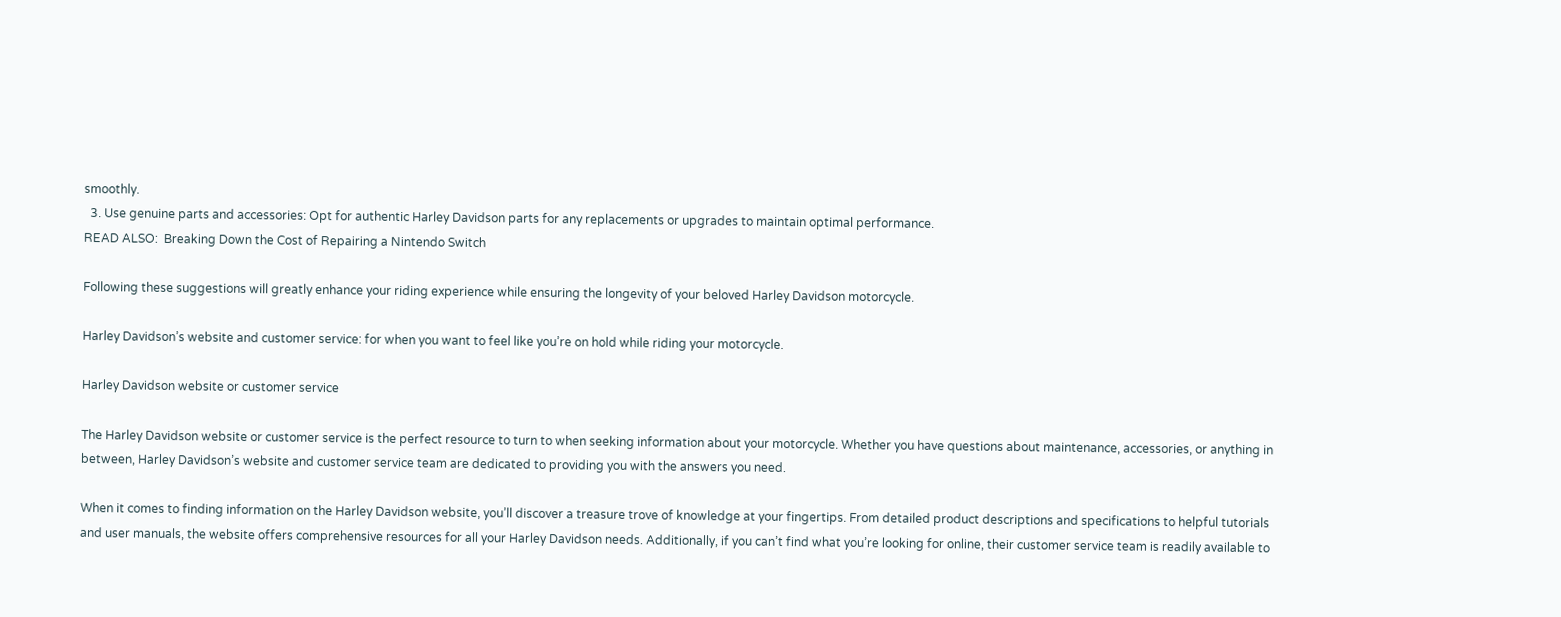smoothly.
  3. Use genuine parts and accessories: Opt for authentic Harley Davidson parts for any replacements or upgrades to maintain optimal performance.
READ ALSO:  Breaking Down the Cost of Repairing a Nintendo Switch

Following these suggestions will greatly enhance your riding experience while ensuring the longevity of your beloved Harley Davidson motorcycle.

Harley Davidson’s website and customer service: for when you want to feel like you’re on hold while riding your motorcycle.

Harley Davidson website or customer service

The Harley Davidson website or customer service is the perfect resource to turn to when seeking information about your motorcycle. Whether you have questions about maintenance, accessories, or anything in between, Harley Davidson’s website and customer service team are dedicated to providing you with the answers you need.

When it comes to finding information on the Harley Davidson website, you’ll discover a treasure trove of knowledge at your fingertips. From detailed product descriptions and specifications to helpful tutorials and user manuals, the website offers comprehensive resources for all your Harley Davidson needs. Additionally, if you can’t find what you’re looking for online, their customer service team is readily available to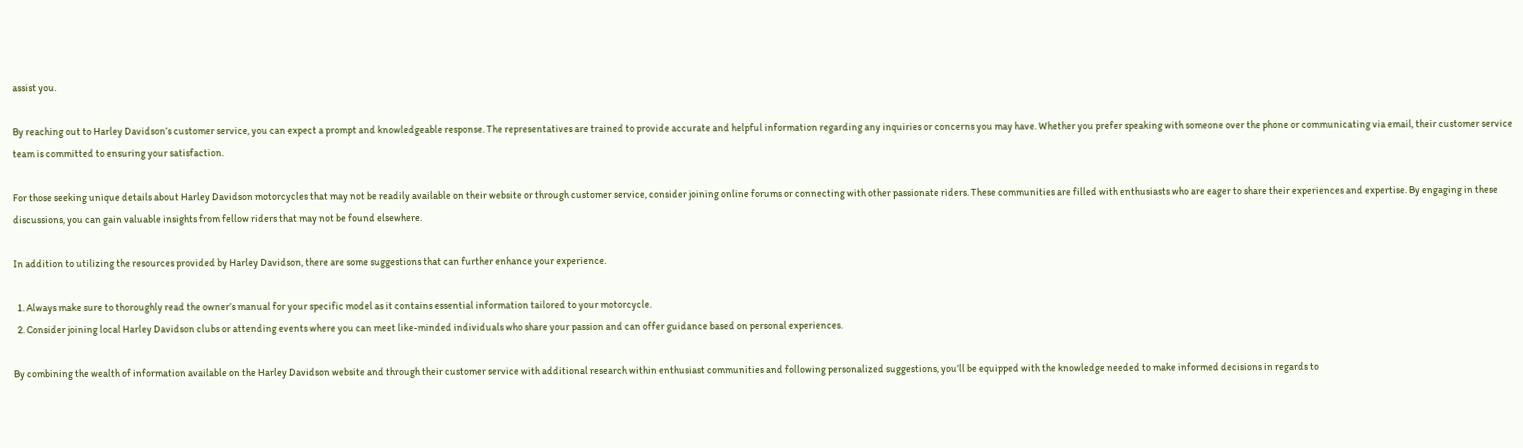assist you.

By reaching out to Harley Davidson’s customer service, you can expect a prompt and knowledgeable response. The representatives are trained to provide accurate and helpful information regarding any inquiries or concerns you may have. Whether you prefer speaking with someone over the phone or communicating via email, their customer service team is committed to ensuring your satisfaction.

For those seeking unique details about Harley Davidson motorcycles that may not be readily available on their website or through customer service, consider joining online forums or connecting with other passionate riders. These communities are filled with enthusiasts who are eager to share their experiences and expertise. By engaging in these discussions, you can gain valuable insights from fellow riders that may not be found elsewhere.

In addition to utilizing the resources provided by Harley Davidson, there are some suggestions that can further enhance your experience.

  1. Always make sure to thoroughly read the owner’s manual for your specific model as it contains essential information tailored to your motorcycle.
  2. Consider joining local Harley Davidson clubs or attending events where you can meet like-minded individuals who share your passion and can offer guidance based on personal experiences.

By combining the wealth of information available on the Harley Davidson website and through their customer service with additional research within enthusiast communities and following personalized suggestions, you’ll be equipped with the knowledge needed to make informed decisions in regards to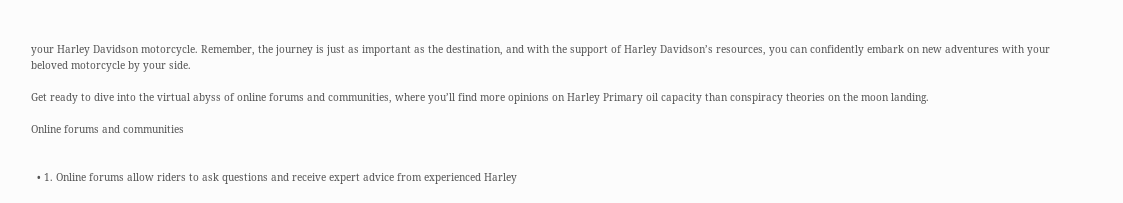your Harley Davidson motorcycle. Remember, the journey is just as important as the destination, and with the support of Harley Davidson’s resources, you can confidently embark on new adventures with your beloved motorcycle by your side.

Get ready to dive into the virtual abyss of online forums and communities, where you’ll find more opinions on Harley Primary oil capacity than conspiracy theories on the moon landing.

Online forums and communities


  • 1. Online forums allow riders to ask questions and receive expert advice from experienced Harley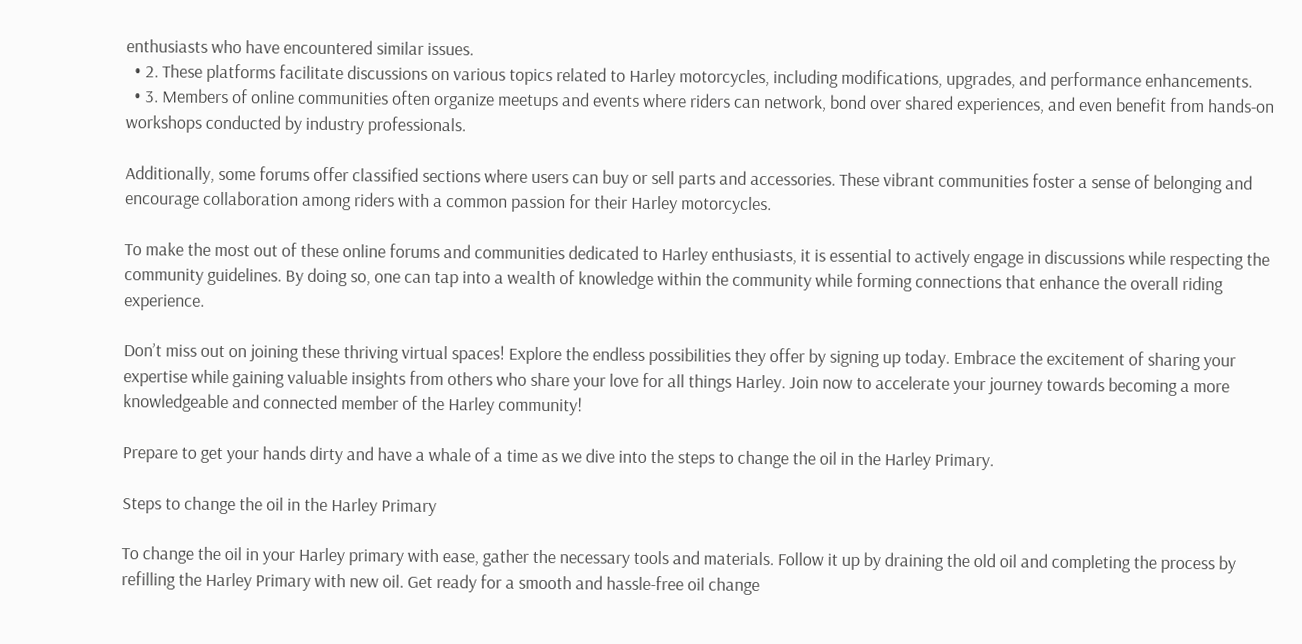enthusiasts who have encountered similar issues.
  • 2. These platforms facilitate discussions on various topics related to Harley motorcycles, including modifications, upgrades, and performance enhancements.
  • 3. Members of online communities often organize meetups and events where riders can network, bond over shared experiences, and even benefit from hands-on workshops conducted by industry professionals.

Additionally, some forums offer classified sections where users can buy or sell parts and accessories. These vibrant communities foster a sense of belonging and encourage collaboration among riders with a common passion for their Harley motorcycles.

To make the most out of these online forums and communities dedicated to Harley enthusiasts, it is essential to actively engage in discussions while respecting the community guidelines. By doing so, one can tap into a wealth of knowledge within the community while forming connections that enhance the overall riding experience.

Don’t miss out on joining these thriving virtual spaces! Explore the endless possibilities they offer by signing up today. Embrace the excitement of sharing your expertise while gaining valuable insights from others who share your love for all things Harley. Join now to accelerate your journey towards becoming a more knowledgeable and connected member of the Harley community!

Prepare to get your hands dirty and have a whale of a time as we dive into the steps to change the oil in the Harley Primary.

Steps to change the oil in the Harley Primary

To change the oil in your Harley primary with ease, gather the necessary tools and materials. Follow it up by draining the old oil and completing the process by refilling the Harley Primary with new oil. Get ready for a smooth and hassle-free oil change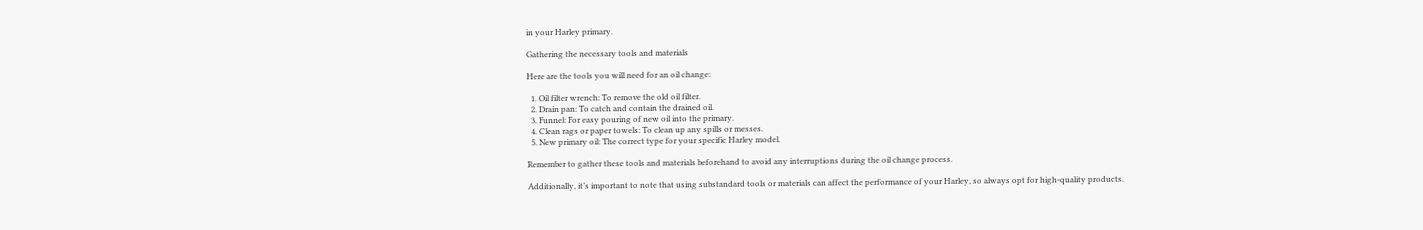in your Harley primary.

Gathering the necessary tools and materials

Here are the tools you will need for an oil change:

  1. Oil filter wrench: To remove the old oil filter.
  2. Drain pan: To catch and contain the drained oil.
  3. Funnel: For easy pouring of new oil into the primary.
  4. Clean rags or paper towels: To clean up any spills or messes.
  5. New primary oil: The correct type for your specific Harley model.

Remember to gather these tools and materials beforehand to avoid any interruptions during the oil change process.

Additionally, it’s important to note that using substandard tools or materials can affect the performance of your Harley, so always opt for high-quality products.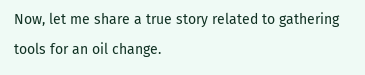Now, let me share a true story related to gathering tools for an oil change.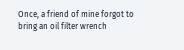Once, a friend of mine forgot to bring an oil filter wrench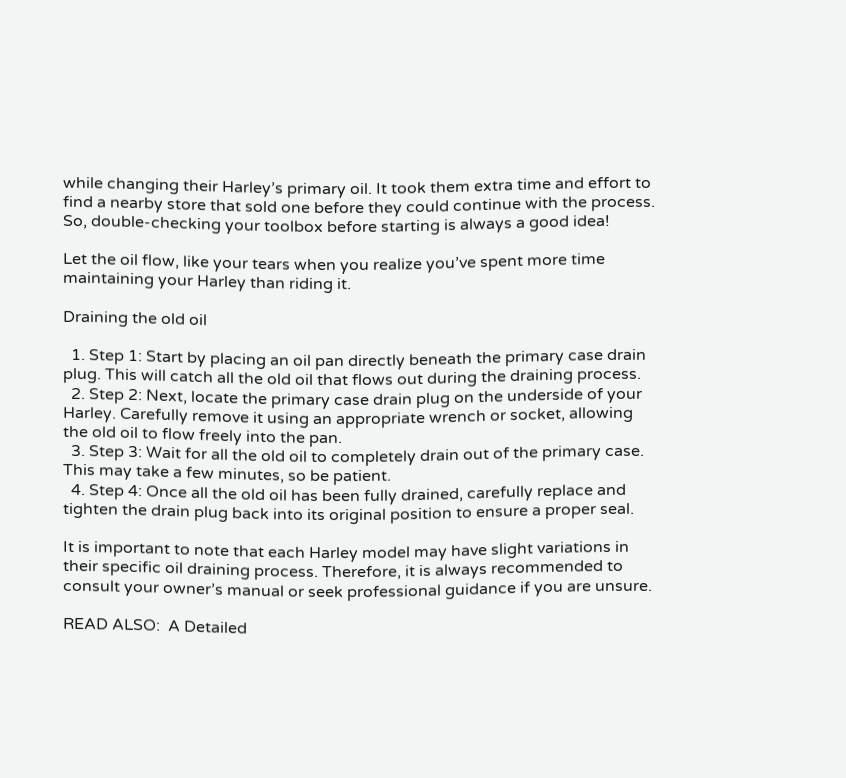while changing their Harley’s primary oil. It took them extra time and effort to find a nearby store that sold one before they could continue with the process. So, double-checking your toolbox before starting is always a good idea!

Let the oil flow, like your tears when you realize you’ve spent more time maintaining your Harley than riding it.

Draining the old oil

  1. Step 1: Start by placing an oil pan directly beneath the primary case drain plug. This will catch all the old oil that flows out during the draining process.
  2. Step 2: Next, locate the primary case drain plug on the underside of your Harley. Carefully remove it using an appropriate wrench or socket, allowing the old oil to flow freely into the pan.
  3. Step 3: Wait for all the old oil to completely drain out of the primary case. This may take a few minutes, so be patient.
  4. Step 4: Once all the old oil has been fully drained, carefully replace and tighten the drain plug back into its original position to ensure a proper seal.

It is important to note that each Harley model may have slight variations in their specific oil draining process. Therefore, it is always recommended to consult your owner’s manual or seek professional guidance if you are unsure.

READ ALSO:  A Detailed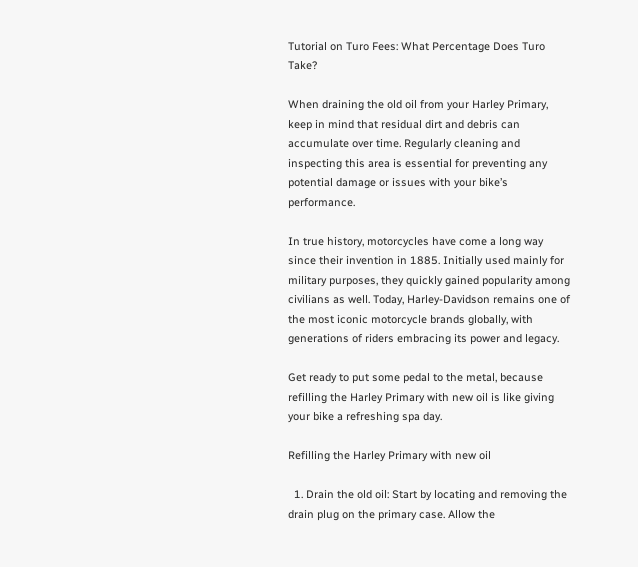Tutorial on Turo Fees: What Percentage Does Turo Take?

When draining the old oil from your Harley Primary, keep in mind that residual dirt and debris can accumulate over time. Regularly cleaning and inspecting this area is essential for preventing any potential damage or issues with your bike’s performance.

In true history, motorcycles have come a long way since their invention in 1885. Initially used mainly for military purposes, they quickly gained popularity among civilians as well. Today, Harley-Davidson remains one of the most iconic motorcycle brands globally, with generations of riders embracing its power and legacy.

Get ready to put some pedal to the metal, because refilling the Harley Primary with new oil is like giving your bike a refreshing spa day.

Refilling the Harley Primary with new oil

  1. Drain the old oil: Start by locating and removing the drain plug on the primary case. Allow the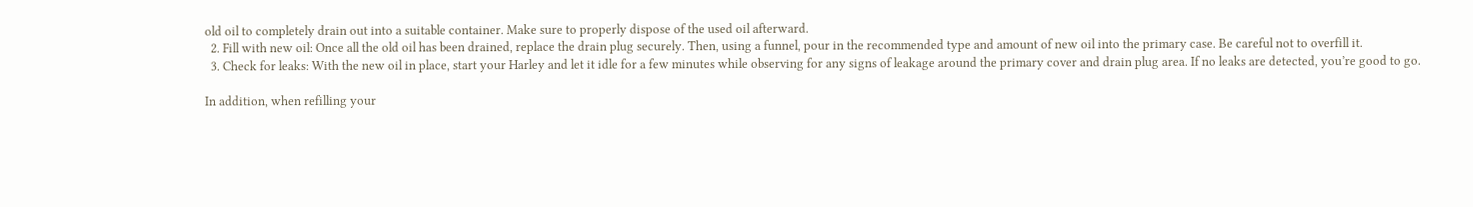old oil to completely drain out into a suitable container. Make sure to properly dispose of the used oil afterward.
  2. Fill with new oil: Once all the old oil has been drained, replace the drain plug securely. Then, using a funnel, pour in the recommended type and amount of new oil into the primary case. Be careful not to overfill it.
  3. Check for leaks: With the new oil in place, start your Harley and let it idle for a few minutes while observing for any signs of leakage around the primary cover and drain plug area. If no leaks are detected, you’re good to go.

In addition, when refilling your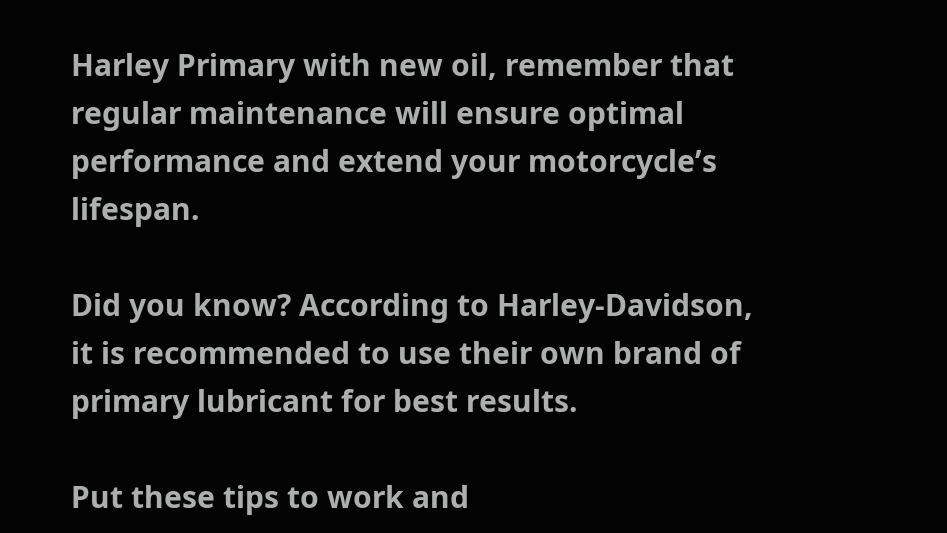Harley Primary with new oil, remember that regular maintenance will ensure optimal performance and extend your motorcycle’s lifespan.

Did you know? According to Harley-Davidson, it is recommended to use their own brand of primary lubricant for best results.

Put these tips to work and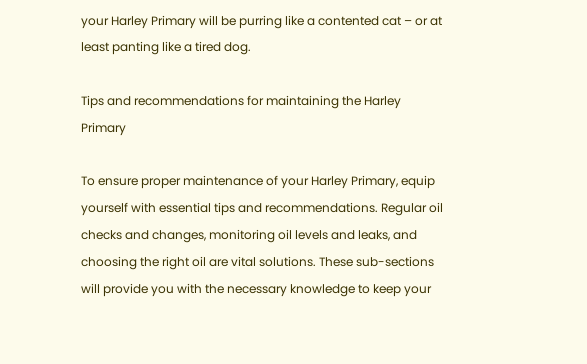your Harley Primary will be purring like a contented cat – or at least panting like a tired dog.

Tips and recommendations for maintaining the Harley Primary

To ensure proper maintenance of your Harley Primary, equip yourself with essential tips and recommendations. Regular oil checks and changes, monitoring oil levels and leaks, and choosing the right oil are vital solutions. These sub-sections will provide you with the necessary knowledge to keep your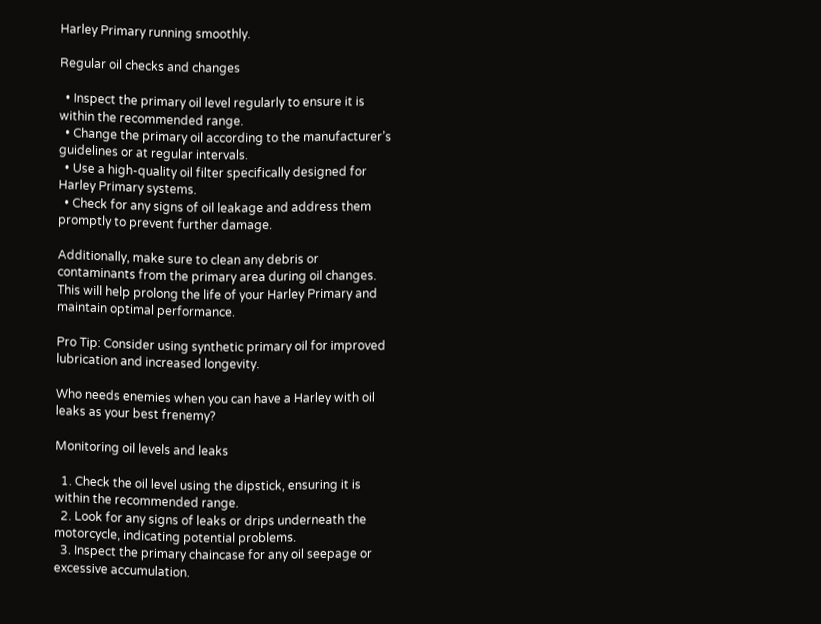Harley Primary running smoothly.

Regular oil checks and changes

  • Inspect the primary oil level regularly to ensure it is within the recommended range.
  • Change the primary oil according to the manufacturer’s guidelines or at regular intervals.
  • Use a high-quality oil filter specifically designed for Harley Primary systems.
  • Check for any signs of oil leakage and address them promptly to prevent further damage.

Additionally, make sure to clean any debris or contaminants from the primary area during oil changes. This will help prolong the life of your Harley Primary and maintain optimal performance.

Pro Tip: Consider using synthetic primary oil for improved lubrication and increased longevity.

Who needs enemies when you can have a Harley with oil leaks as your best frenemy?

Monitoring oil levels and leaks

  1. Check the oil level using the dipstick, ensuring it is within the recommended range.
  2. Look for any signs of leaks or drips underneath the motorcycle, indicating potential problems.
  3. Inspect the primary chaincase for any oil seepage or excessive accumulation.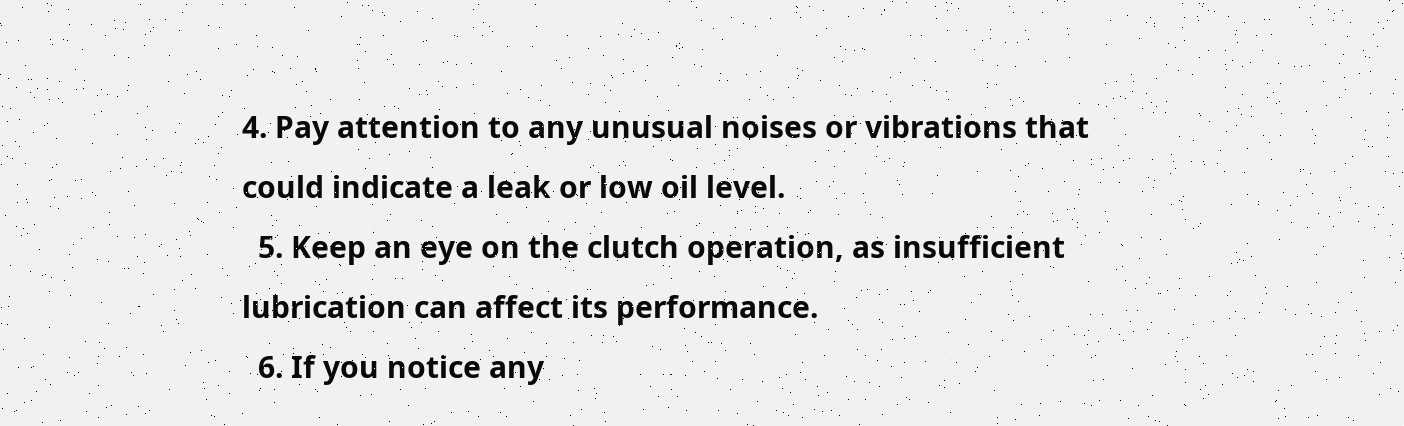4. Pay attention to any unusual noises or vibrations that could indicate a leak or low oil level.
  5. Keep an eye on the clutch operation, as insufficient lubrication can affect its performance.
  6. If you notice any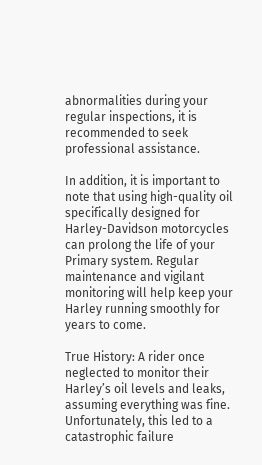abnormalities during your regular inspections, it is recommended to seek professional assistance.

In addition, it is important to note that using high-quality oil specifically designed for Harley-Davidson motorcycles can prolong the life of your Primary system. Regular maintenance and vigilant monitoring will help keep your Harley running smoothly for years to come.

True History: A rider once neglected to monitor their Harley’s oil levels and leaks, assuming everything was fine. Unfortunately, this led to a catastrophic failure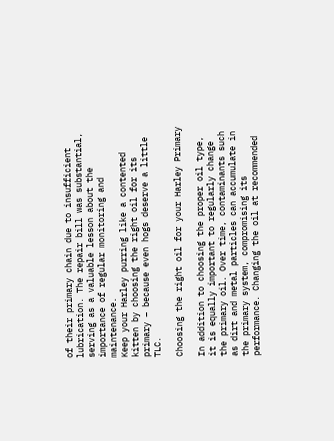of their primary chain due to insufficient lubrication. The repair bill was substantial, serving as a valuable lesson about the importance of regular monitoring and maintenance.
Keep your Harley purring like a contented kitten by choosing the right oil for its primary – because even hogs deserve a little TLC.

Choosing the right oil for your Harley Primary

In addition to choosing the proper oil type, it is equally important to regularly change the primary oil. Over time, contaminants such as dirt and metal particles can accumulate in the primary system, compromising its performance. Changing the oil at recommended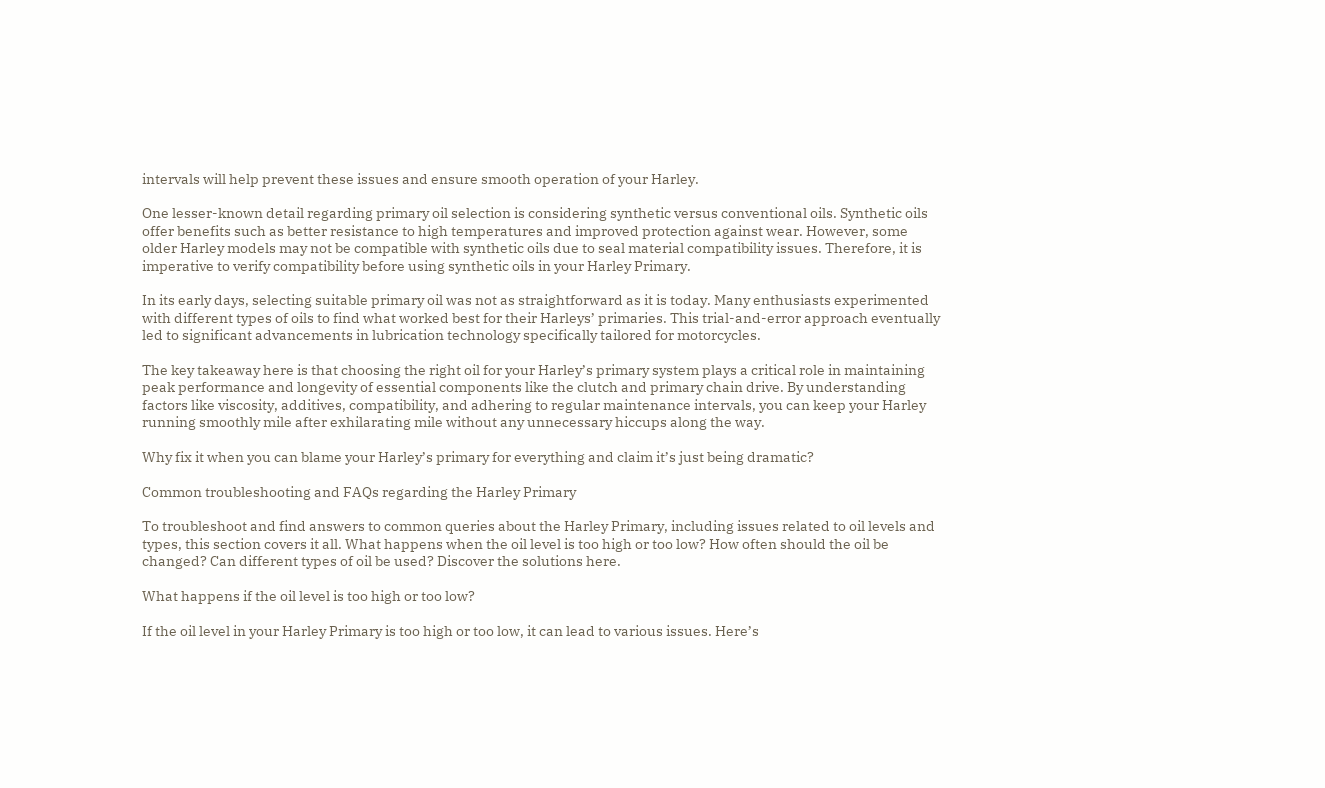intervals will help prevent these issues and ensure smooth operation of your Harley.

One lesser-known detail regarding primary oil selection is considering synthetic versus conventional oils. Synthetic oils offer benefits such as better resistance to high temperatures and improved protection against wear. However, some older Harley models may not be compatible with synthetic oils due to seal material compatibility issues. Therefore, it is imperative to verify compatibility before using synthetic oils in your Harley Primary.

In its early days, selecting suitable primary oil was not as straightforward as it is today. Many enthusiasts experimented with different types of oils to find what worked best for their Harleys’ primaries. This trial-and-error approach eventually led to significant advancements in lubrication technology specifically tailored for motorcycles.

The key takeaway here is that choosing the right oil for your Harley’s primary system plays a critical role in maintaining peak performance and longevity of essential components like the clutch and primary chain drive. By understanding factors like viscosity, additives, compatibility, and adhering to regular maintenance intervals, you can keep your Harley running smoothly mile after exhilarating mile without any unnecessary hiccups along the way.

Why fix it when you can blame your Harley’s primary for everything and claim it’s just being dramatic?

Common troubleshooting and FAQs regarding the Harley Primary

To troubleshoot and find answers to common queries about the Harley Primary, including issues related to oil levels and types, this section covers it all. What happens when the oil level is too high or too low? How often should the oil be changed? Can different types of oil be used? Discover the solutions here.

What happens if the oil level is too high or too low?

If the oil level in your Harley Primary is too high or too low, it can lead to various issues. Here’s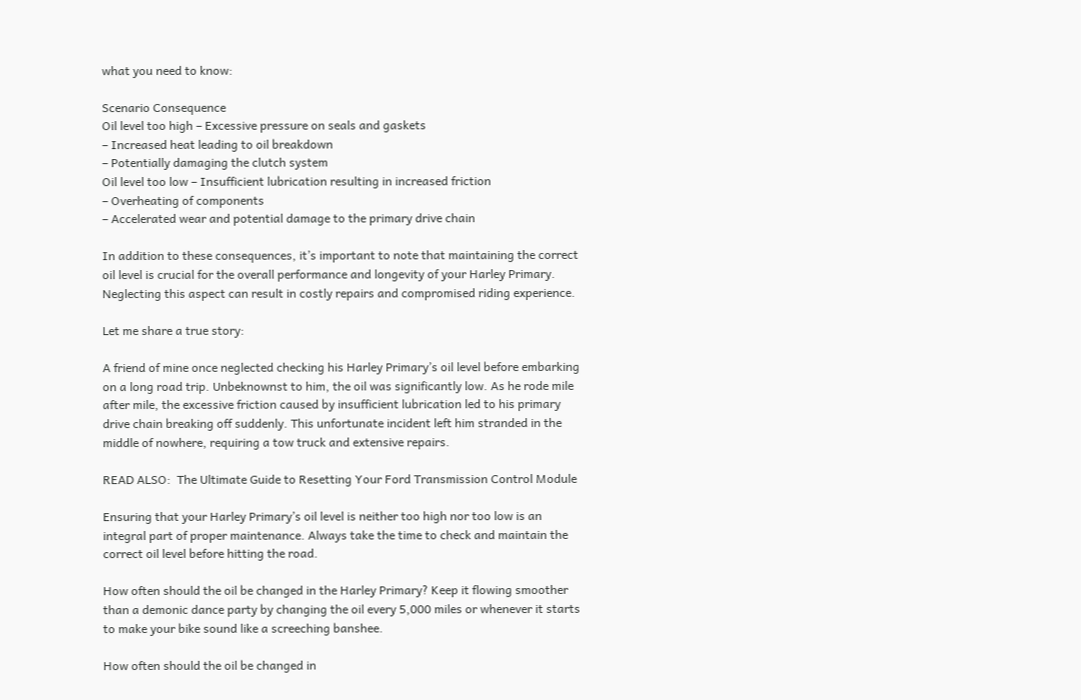what you need to know:

Scenario Consequence
Oil level too high – Excessive pressure on seals and gaskets
– Increased heat leading to oil breakdown
– Potentially damaging the clutch system
Oil level too low – Insufficient lubrication resulting in increased friction
– Overheating of components
– Accelerated wear and potential damage to the primary drive chain

In addition to these consequences, it’s important to note that maintaining the correct oil level is crucial for the overall performance and longevity of your Harley Primary. Neglecting this aspect can result in costly repairs and compromised riding experience.

Let me share a true story:

A friend of mine once neglected checking his Harley Primary’s oil level before embarking on a long road trip. Unbeknownst to him, the oil was significantly low. As he rode mile after mile, the excessive friction caused by insufficient lubrication led to his primary drive chain breaking off suddenly. This unfortunate incident left him stranded in the middle of nowhere, requiring a tow truck and extensive repairs.

READ ALSO:  The Ultimate Guide to Resetting Your Ford Transmission Control Module

Ensuring that your Harley Primary’s oil level is neither too high nor too low is an integral part of proper maintenance. Always take the time to check and maintain the correct oil level before hitting the road.

How often should the oil be changed in the Harley Primary? Keep it flowing smoother than a demonic dance party by changing the oil every 5,000 miles or whenever it starts to make your bike sound like a screeching banshee.

How often should the oil be changed in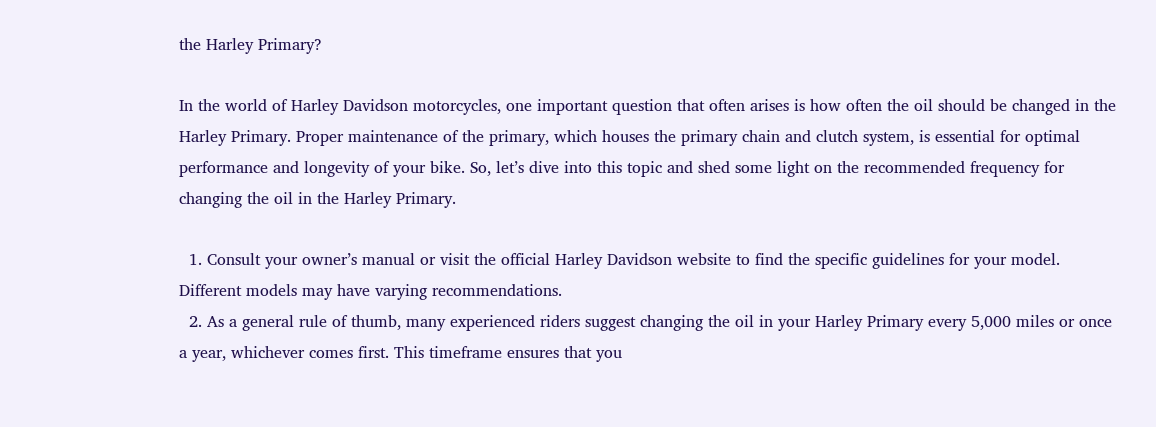the Harley Primary?

In the world of Harley Davidson motorcycles, one important question that often arises is how often the oil should be changed in the Harley Primary. Proper maintenance of the primary, which houses the primary chain and clutch system, is essential for optimal performance and longevity of your bike. So, let’s dive into this topic and shed some light on the recommended frequency for changing the oil in the Harley Primary.

  1. Consult your owner’s manual or visit the official Harley Davidson website to find the specific guidelines for your model. Different models may have varying recommendations.
  2. As a general rule of thumb, many experienced riders suggest changing the oil in your Harley Primary every 5,000 miles or once a year, whichever comes first. This timeframe ensures that you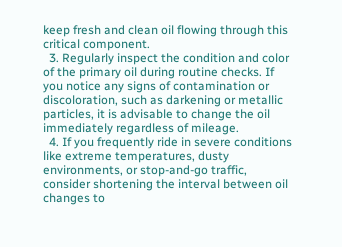keep fresh and clean oil flowing through this critical component.
  3. Regularly inspect the condition and color of the primary oil during routine checks. If you notice any signs of contamination or discoloration, such as darkening or metallic particles, it is advisable to change the oil immediately regardless of mileage.
  4. If you frequently ride in severe conditions like extreme temperatures, dusty environments, or stop-and-go traffic, consider shortening the interval between oil changes to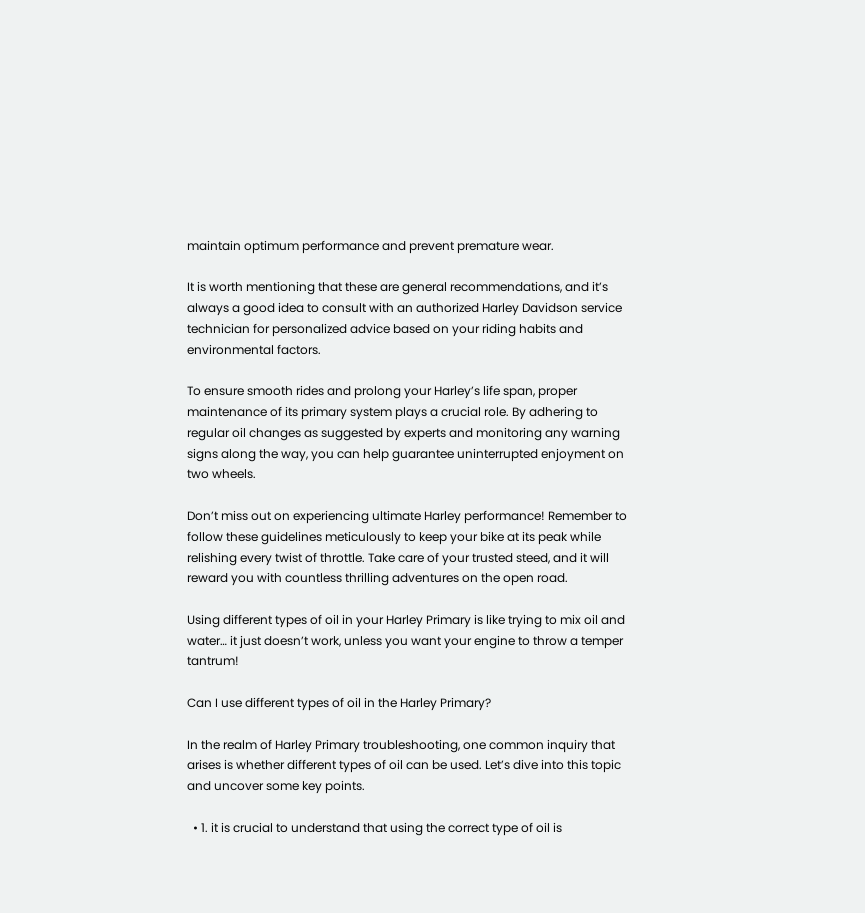maintain optimum performance and prevent premature wear.

It is worth mentioning that these are general recommendations, and it’s always a good idea to consult with an authorized Harley Davidson service technician for personalized advice based on your riding habits and environmental factors.

To ensure smooth rides and prolong your Harley’s life span, proper maintenance of its primary system plays a crucial role. By adhering to regular oil changes as suggested by experts and monitoring any warning signs along the way, you can help guarantee uninterrupted enjoyment on two wheels.

Don’t miss out on experiencing ultimate Harley performance! Remember to follow these guidelines meticulously to keep your bike at its peak while relishing every twist of throttle. Take care of your trusted steed, and it will reward you with countless thrilling adventures on the open road.

Using different types of oil in your Harley Primary is like trying to mix oil and water… it just doesn’t work, unless you want your engine to throw a temper tantrum!

Can I use different types of oil in the Harley Primary?

In the realm of Harley Primary troubleshooting, one common inquiry that arises is whether different types of oil can be used. Let’s dive into this topic and uncover some key points.

  • 1. it is crucial to understand that using the correct type of oil is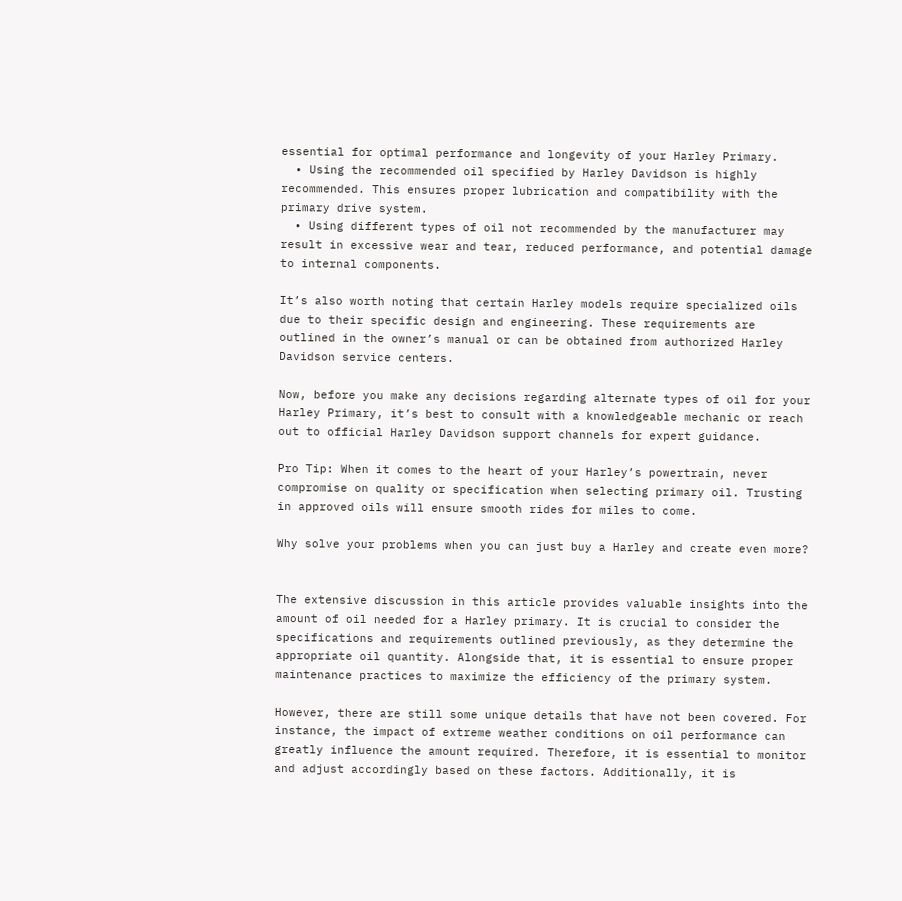essential for optimal performance and longevity of your Harley Primary.
  • Using the recommended oil specified by Harley Davidson is highly recommended. This ensures proper lubrication and compatibility with the primary drive system.
  • Using different types of oil not recommended by the manufacturer may result in excessive wear and tear, reduced performance, and potential damage to internal components.

It’s also worth noting that certain Harley models require specialized oils due to their specific design and engineering. These requirements are outlined in the owner’s manual or can be obtained from authorized Harley Davidson service centers.

Now, before you make any decisions regarding alternate types of oil for your Harley Primary, it’s best to consult with a knowledgeable mechanic or reach out to official Harley Davidson support channels for expert guidance.

Pro Tip: When it comes to the heart of your Harley’s powertrain, never compromise on quality or specification when selecting primary oil. Trusting in approved oils will ensure smooth rides for miles to come.

Why solve your problems when you can just buy a Harley and create even more?


The extensive discussion in this article provides valuable insights into the amount of oil needed for a Harley primary. It is crucial to consider the specifications and requirements outlined previously, as they determine the appropriate oil quantity. Alongside that, it is essential to ensure proper maintenance practices to maximize the efficiency of the primary system.

However, there are still some unique details that have not been covered. For instance, the impact of extreme weather conditions on oil performance can greatly influence the amount required. Therefore, it is essential to monitor and adjust accordingly based on these factors. Additionally, it is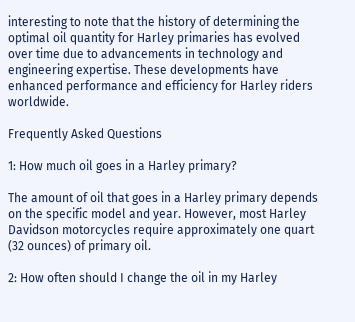interesting to note that the history of determining the optimal oil quantity for Harley primaries has evolved over time due to advancements in technology and engineering expertise. These developments have enhanced performance and efficiency for Harley riders worldwide.

Frequently Asked Questions

1: How much oil goes in a Harley primary?

The amount of oil that goes in a Harley primary depends on the specific model and year. However, most Harley Davidson motorcycles require approximately one quart (32 ounces) of primary oil.

2: How often should I change the oil in my Harley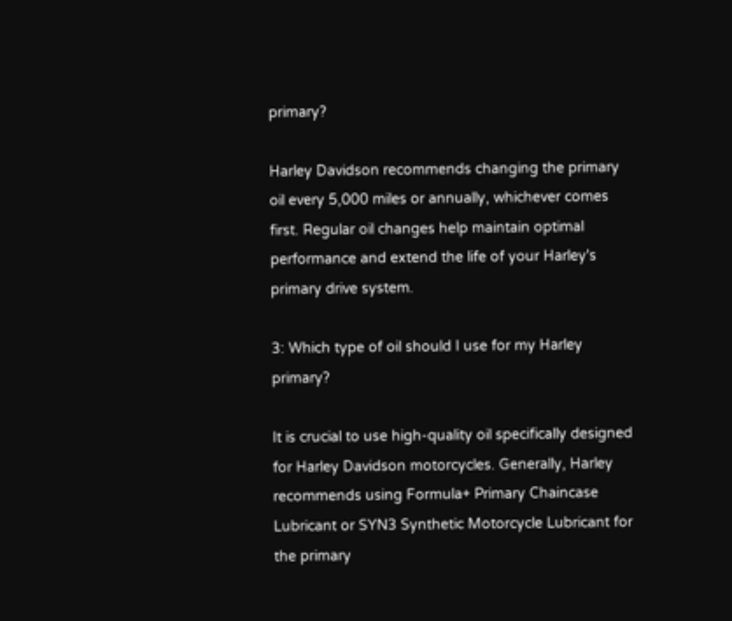primary?

Harley Davidson recommends changing the primary oil every 5,000 miles or annually, whichever comes first. Regular oil changes help maintain optimal performance and extend the life of your Harley's primary drive system.

3: Which type of oil should I use for my Harley primary?

It is crucial to use high-quality oil specifically designed for Harley Davidson motorcycles. Generally, Harley recommends using Formula+ Primary Chaincase Lubricant or SYN3 Synthetic Motorcycle Lubricant for the primary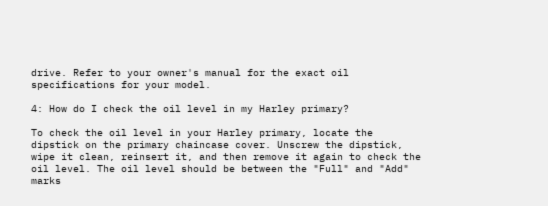drive. Refer to your owner's manual for the exact oil specifications for your model.

4: How do I check the oil level in my Harley primary?

To check the oil level in your Harley primary, locate the dipstick on the primary chaincase cover. Unscrew the dipstick, wipe it clean, reinsert it, and then remove it again to check the oil level. The oil level should be between the "Full" and "Add" marks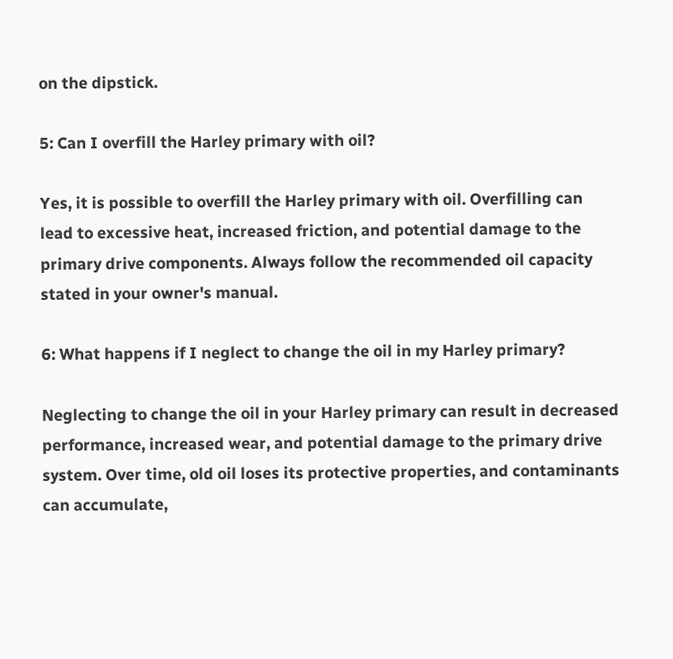on the dipstick.

5: Can I overfill the Harley primary with oil?

Yes, it is possible to overfill the Harley primary with oil. Overfilling can lead to excessive heat, increased friction, and potential damage to the primary drive components. Always follow the recommended oil capacity stated in your owner's manual.

6: What happens if I neglect to change the oil in my Harley primary?

Neglecting to change the oil in your Harley primary can result in decreased performance, increased wear, and potential damage to the primary drive system. Over time, old oil loses its protective properties, and contaminants can accumulate,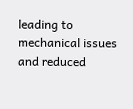leading to mechanical issues and reduced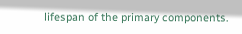lifespan of the primary components.